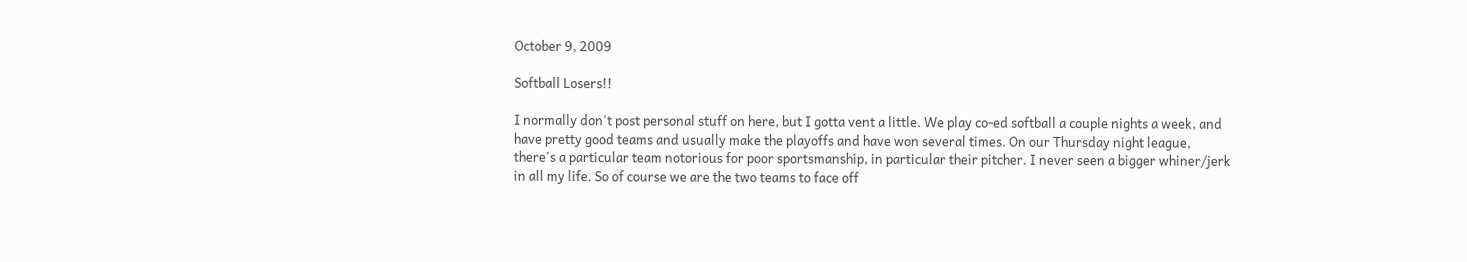October 9, 2009

Softball Losers!!

I normally don't post personal stuff on here, but I gotta vent a little. We play co-ed softball a couple nights a week, and have pretty good teams and usually make the playoffs and have won several times. On our Thursday night league, there's a particular team notorious for poor sportsmanship, in particular their pitcher. I never seen a bigger whiner/jerk in all my life. So of course we are the two teams to face off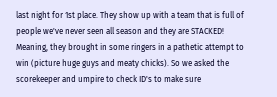last night for 1st place. They show up with a team that is full of people we've never seen all season and they are STACKED! Meaning, they brought in some ringers in a pathetic attempt to win (picture huge guys and meaty chicks). So we asked the scorekeeper and umpire to check ID's to make sure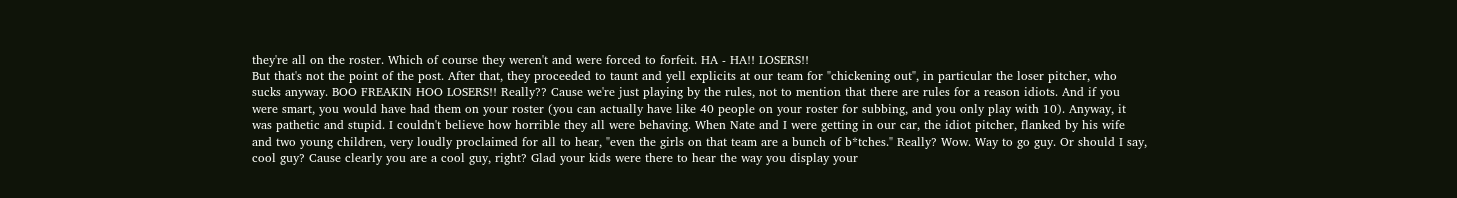they're all on the roster. Which of course they weren't and were forced to forfeit. HA - HA!! LOSERS!!
But that's not the point of the post. After that, they proceeded to taunt and yell explicits at our team for "chickening out", in particular the loser pitcher, who sucks anyway. BOO FREAKIN HOO LOSERS!! Really?? Cause we're just playing by the rules, not to mention that there are rules for a reason idiots. And if you were smart, you would have had them on your roster (you can actually have like 40 people on your roster for subbing, and you only play with 10). Anyway, it was pathetic and stupid. I couldn't believe how horrible they all were behaving. When Nate and I were getting in our car, the idiot pitcher, flanked by his wife and two young children, very loudly proclaimed for all to hear, "even the girls on that team are a bunch of b*tches." Really? Wow. Way to go guy. Or should I say, cool guy? Cause clearly you are a cool guy, right? Glad your kids were there to hear the way you display your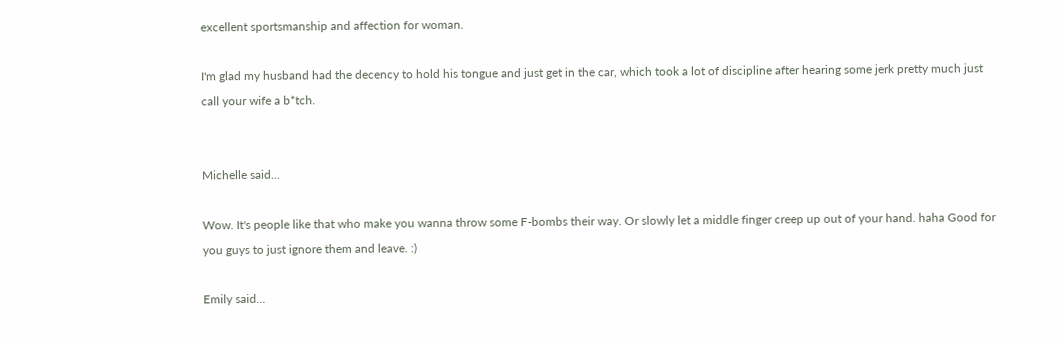excellent sportsmanship and affection for woman.

I'm glad my husband had the decency to hold his tongue and just get in the car, which took a lot of discipline after hearing some jerk pretty much just call your wife a b*tch.


Michelle said...

Wow. It's people like that who make you wanna throw some F-bombs their way. Or slowly let a middle finger creep up out of your hand. haha Good for you guys to just ignore them and leave. :)

Emily said...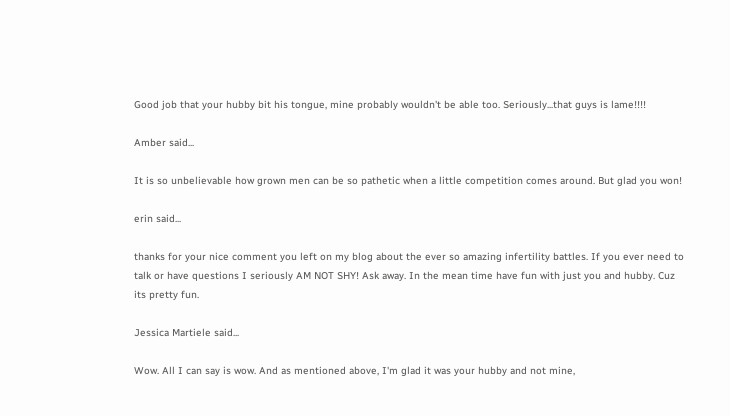Good job that your hubby bit his tongue, mine probably wouldn't be able too. Seriously...that guys is lame!!!!

Amber said...

It is so unbelievable how grown men can be so pathetic when a little competition comes around. But glad you won!

erin said...

thanks for your nice comment you left on my blog about the ever so amazing infertility battles. If you ever need to talk or have questions I seriously AM NOT SHY! Ask away. In the mean time have fun with just you and hubby. Cuz its pretty fun.

Jessica Martiele said...

Wow. All I can say is wow. And as mentioned above, I'm glad it was your hubby and not mine,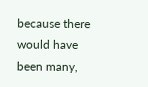because there would have been many,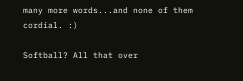many more words...and none of them cordial. :)

Softball? All that over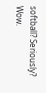softball? Seriously? Wow.